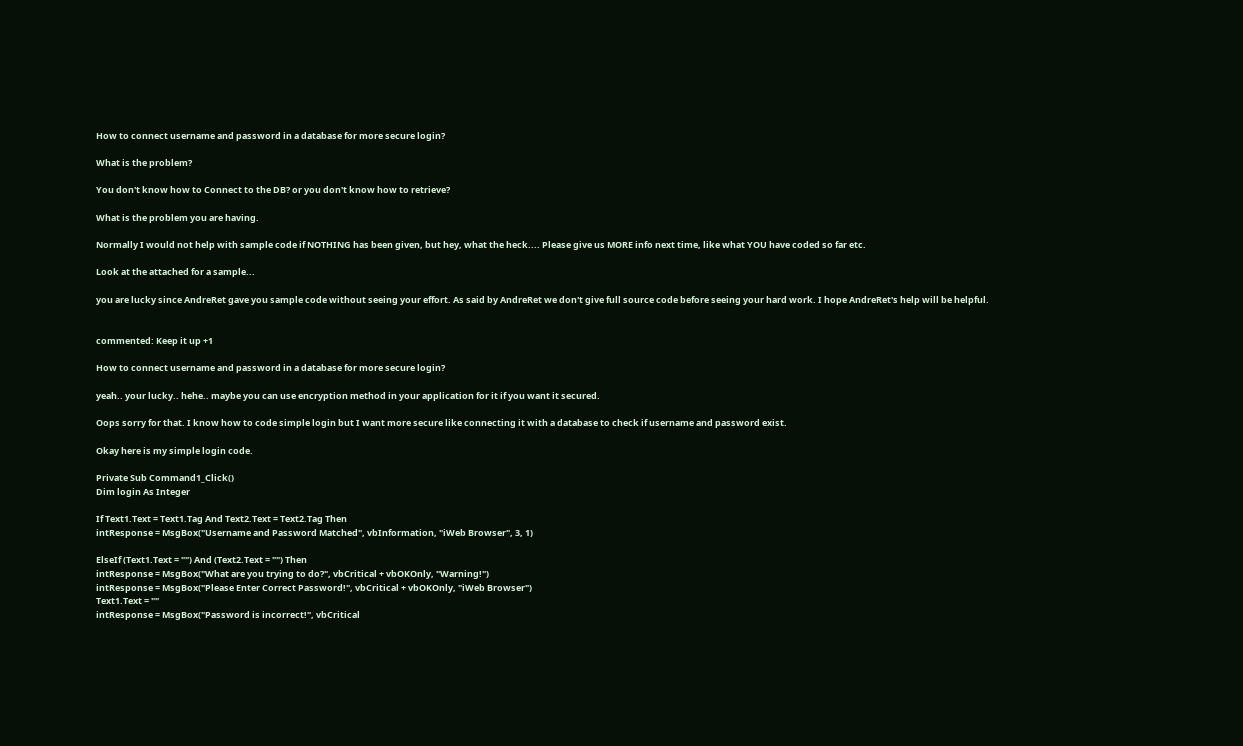How to connect username and password in a database for more secure login?

What is the problem?

You don't know how to Connect to the DB? or you don't know how to retrieve?

What is the problem you are having.

Normally I would not help with sample code if NOTHING has been given, but hey, what the heck.... Please give us MORE info next time, like what YOU have coded so far etc.

Look at the attached for a sample...

you are lucky since AndreRet gave you sample code without seeing your effort. As said by AndreRet we don't give full source code before seeing your hard work. I hope AndreRet's help will be helpful.


commented: Keep it up +1

How to connect username and password in a database for more secure login?

yeah.. your lucky.. hehe.. maybe you can use encryption method in your application for it if you want it secured.

Oops sorry for that. I know how to code simple login but I want more secure like connecting it with a database to check if username and password exist.

Okay here is my simple login code.

Private Sub Command1_Click()
Dim login As Integer

If Text1.Text = Text1.Tag And Text2.Text = Text2.Tag Then
intResponse = MsgBox("Username and Password Matched", vbInformation, "iWeb Browser", 3, 1)

ElseIf (Text1.Text = "") And (Text2.Text = "") Then
intResponse = MsgBox("What are you trying to do?", vbCritical + vbOKOnly, "Warning!")
intResponse = MsgBox("Please Enter Correct Password!", vbCritical + vbOKOnly, "iWeb Browser")
Text1.Text = ""
intResponse = MsgBox("Password is incorrect!", vbCritical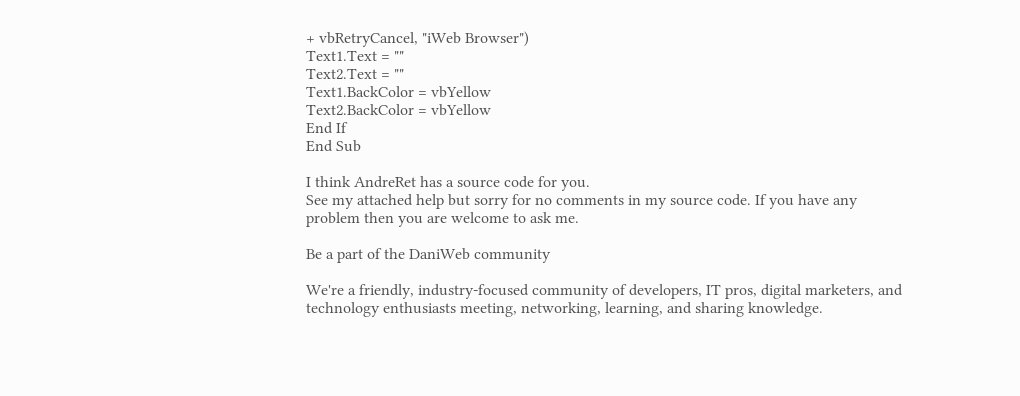+ vbRetryCancel, "iWeb Browser")
Text1.Text = ""
Text2.Text = ""
Text1.BackColor = vbYellow
Text2.BackColor = vbYellow
End If
End Sub

I think AndreRet has a source code for you.
See my attached help but sorry for no comments in my source code. If you have any problem then you are welcome to ask me.

Be a part of the DaniWeb community

We're a friendly, industry-focused community of developers, IT pros, digital marketers, and technology enthusiasts meeting, networking, learning, and sharing knowledge.